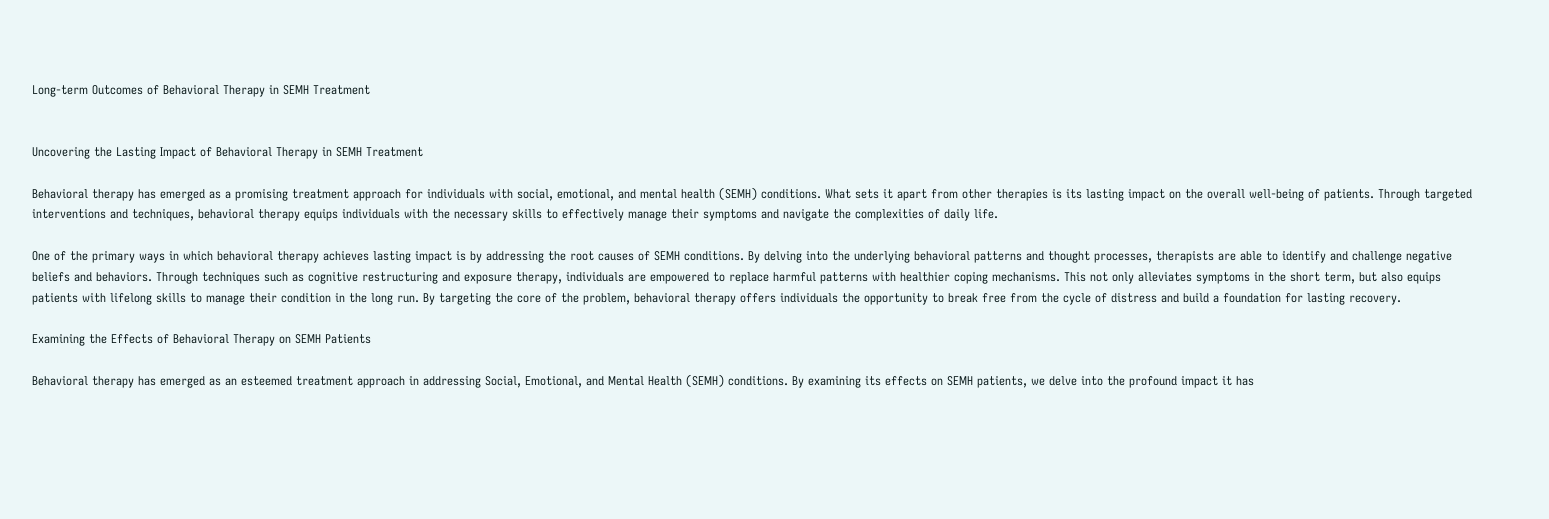Long-term Outcomes of Behavioral Therapy in SEMH Treatment


Uncovering the Lasting Impact of Behavioral Therapy in SEMH Treatment

Behavioral therapy has emerged as a promising treatment approach for individuals with social, emotional, and mental health (SEMH) conditions. What sets it apart from other therapies is its lasting impact on the overall well-being of patients. Through targeted interventions and techniques, behavioral therapy equips individuals with the necessary skills to effectively manage their symptoms and navigate the complexities of daily life.

One of the primary ways in which behavioral therapy achieves lasting impact is by addressing the root causes of SEMH conditions. By delving into the underlying behavioral patterns and thought processes, therapists are able to identify and challenge negative beliefs and behaviors. Through techniques such as cognitive restructuring and exposure therapy, individuals are empowered to replace harmful patterns with healthier coping mechanisms. This not only alleviates symptoms in the short term, but also equips patients with lifelong skills to manage their condition in the long run. By targeting the core of the problem, behavioral therapy offers individuals the opportunity to break free from the cycle of distress and build a foundation for lasting recovery.

Examining the Effects of Behavioral Therapy on SEMH Patients

Behavioral therapy has emerged as an esteemed treatment approach in addressing Social, Emotional, and Mental Health (SEMH) conditions. By examining its effects on SEMH patients, we delve into the profound impact it has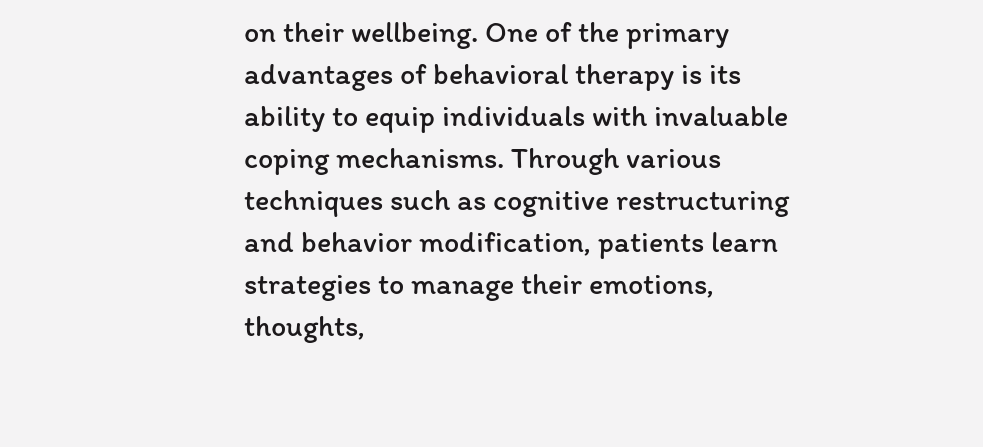on their wellbeing. One of the primary advantages of behavioral therapy is its ability to equip individuals with invaluable coping mechanisms. Through various techniques such as cognitive restructuring and behavior modification, patients learn strategies to manage their emotions, thoughts,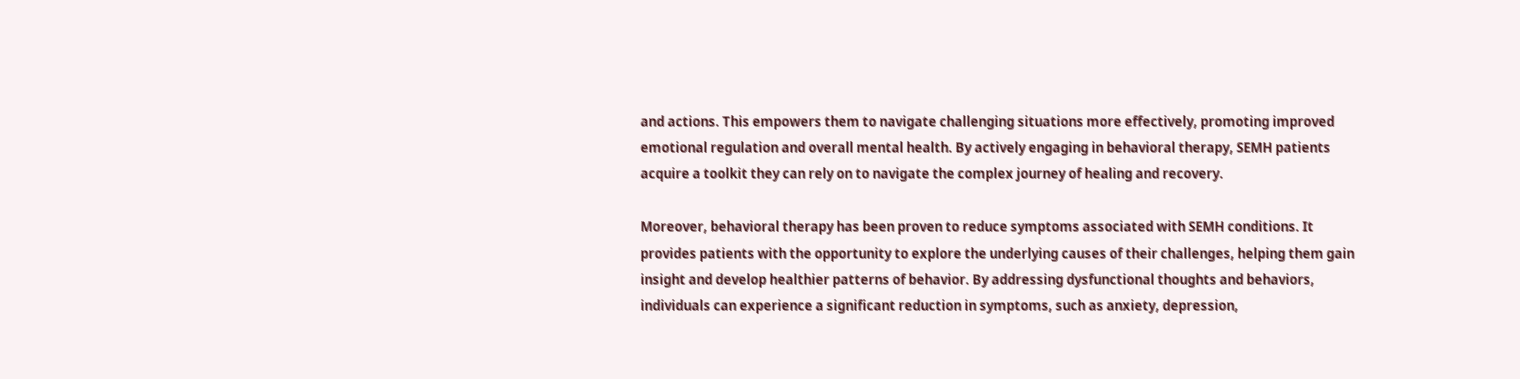and actions. This empowers them to navigate challenging situations more effectively, promoting improved emotional regulation and overall mental health. By actively engaging in behavioral therapy, SEMH patients acquire a toolkit they can rely on to navigate the complex journey of healing and recovery.

Moreover, behavioral therapy has been proven to reduce symptoms associated with SEMH conditions. It provides patients with the opportunity to explore the underlying causes of their challenges, helping them gain insight and develop healthier patterns of behavior. By addressing dysfunctional thoughts and behaviors, individuals can experience a significant reduction in symptoms, such as anxiety, depression,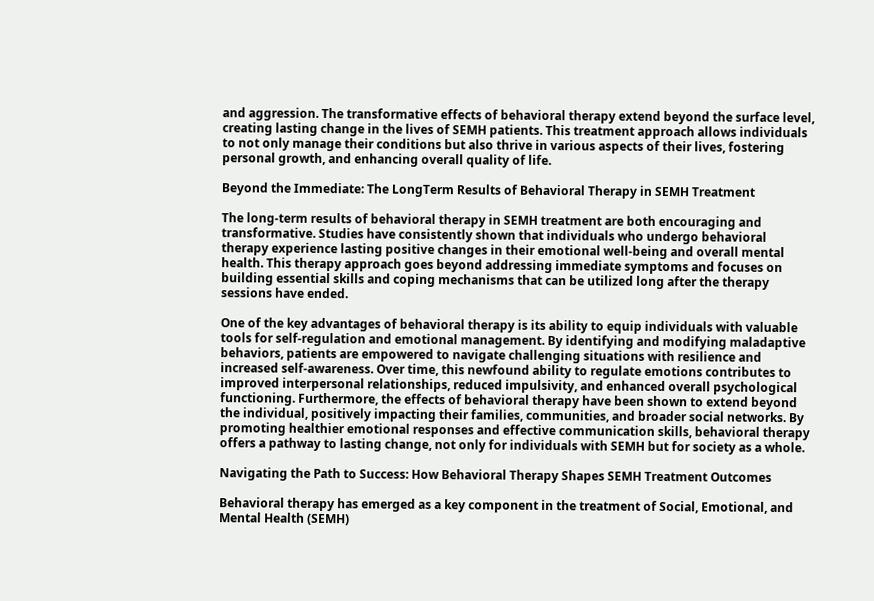and aggression. The transformative effects of behavioral therapy extend beyond the surface level, creating lasting change in the lives of SEMH patients. This treatment approach allows individuals to not only manage their conditions but also thrive in various aspects of their lives, fostering personal growth, and enhancing overall quality of life.

Beyond the Immediate: The LongTerm Results of Behavioral Therapy in SEMH Treatment

The long-term results of behavioral therapy in SEMH treatment are both encouraging and transformative. Studies have consistently shown that individuals who undergo behavioral therapy experience lasting positive changes in their emotional well-being and overall mental health. This therapy approach goes beyond addressing immediate symptoms and focuses on building essential skills and coping mechanisms that can be utilized long after the therapy sessions have ended.

One of the key advantages of behavioral therapy is its ability to equip individuals with valuable tools for self-regulation and emotional management. By identifying and modifying maladaptive behaviors, patients are empowered to navigate challenging situations with resilience and increased self-awareness. Over time, this newfound ability to regulate emotions contributes to improved interpersonal relationships, reduced impulsivity, and enhanced overall psychological functioning. Furthermore, the effects of behavioral therapy have been shown to extend beyond the individual, positively impacting their families, communities, and broader social networks. By promoting healthier emotional responses and effective communication skills, behavioral therapy offers a pathway to lasting change, not only for individuals with SEMH but for society as a whole.

Navigating the Path to Success: How Behavioral Therapy Shapes SEMH Treatment Outcomes

Behavioral therapy has emerged as a key component in the treatment of Social, Emotional, and Mental Health (SEMH)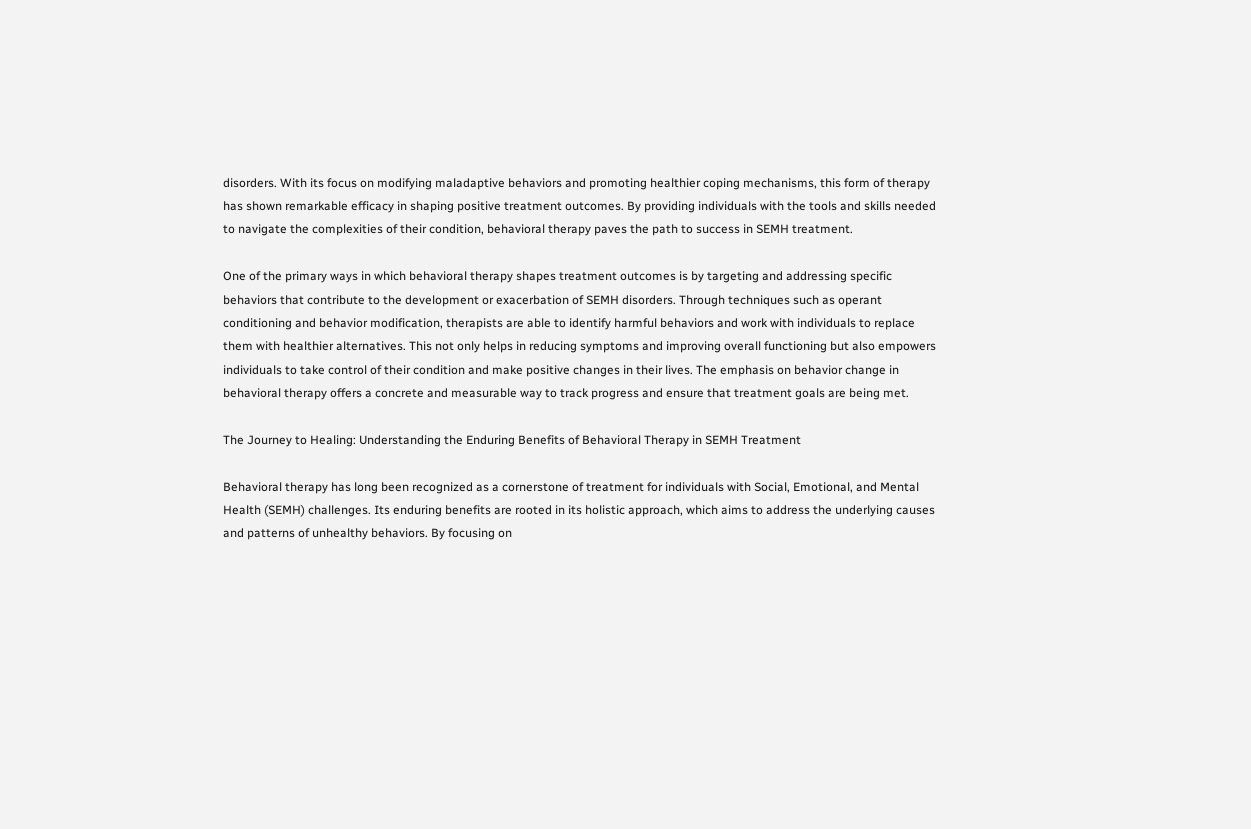disorders. With its focus on modifying maladaptive behaviors and promoting healthier coping mechanisms, this form of therapy has shown remarkable efficacy in shaping positive treatment outcomes. By providing individuals with the tools and skills needed to navigate the complexities of their condition, behavioral therapy paves the path to success in SEMH treatment.

One of the primary ways in which behavioral therapy shapes treatment outcomes is by targeting and addressing specific behaviors that contribute to the development or exacerbation of SEMH disorders. Through techniques such as operant conditioning and behavior modification, therapists are able to identify harmful behaviors and work with individuals to replace them with healthier alternatives. This not only helps in reducing symptoms and improving overall functioning but also empowers individuals to take control of their condition and make positive changes in their lives. The emphasis on behavior change in behavioral therapy offers a concrete and measurable way to track progress and ensure that treatment goals are being met.

The Journey to Healing: Understanding the Enduring Benefits of Behavioral Therapy in SEMH Treatment

Behavioral therapy has long been recognized as a cornerstone of treatment for individuals with Social, Emotional, and Mental Health (SEMH) challenges. Its enduring benefits are rooted in its holistic approach, which aims to address the underlying causes and patterns of unhealthy behaviors. By focusing on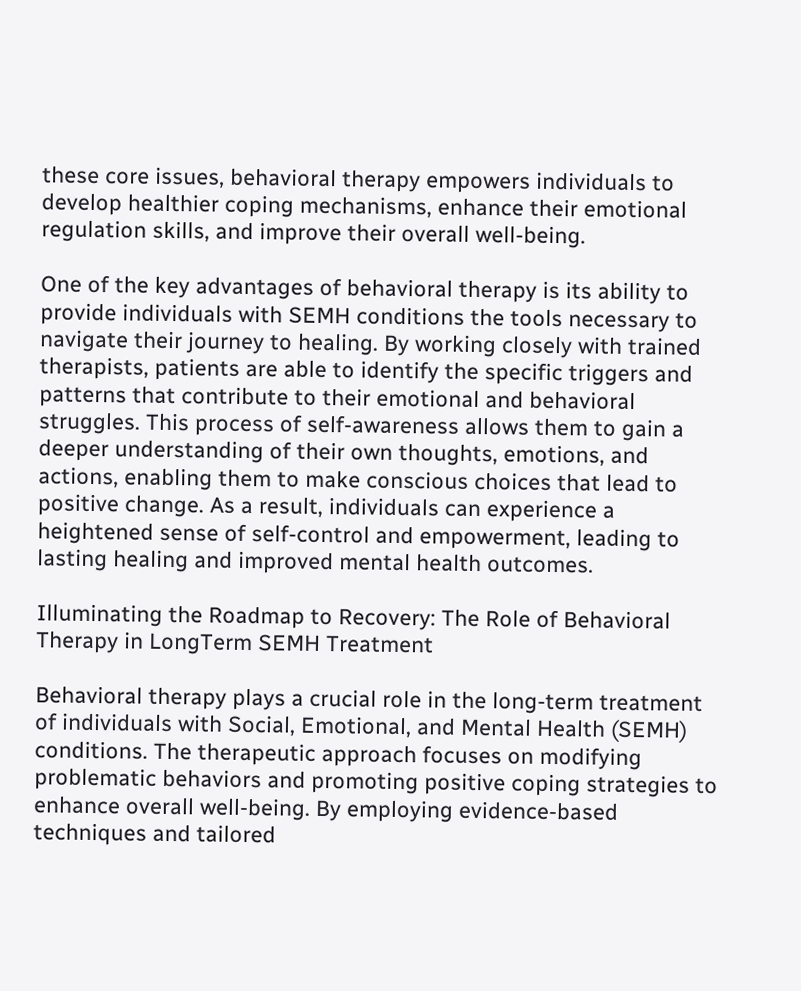these core issues, behavioral therapy empowers individuals to develop healthier coping mechanisms, enhance their emotional regulation skills, and improve their overall well-being.

One of the key advantages of behavioral therapy is its ability to provide individuals with SEMH conditions the tools necessary to navigate their journey to healing. By working closely with trained therapists, patients are able to identify the specific triggers and patterns that contribute to their emotional and behavioral struggles. This process of self-awareness allows them to gain a deeper understanding of their own thoughts, emotions, and actions, enabling them to make conscious choices that lead to positive change. As a result, individuals can experience a heightened sense of self-control and empowerment, leading to lasting healing and improved mental health outcomes.

Illuminating the Roadmap to Recovery: The Role of Behavioral Therapy in LongTerm SEMH Treatment

Behavioral therapy plays a crucial role in the long-term treatment of individuals with Social, Emotional, and Mental Health (SEMH) conditions. The therapeutic approach focuses on modifying problematic behaviors and promoting positive coping strategies to enhance overall well-being. By employing evidence-based techniques and tailored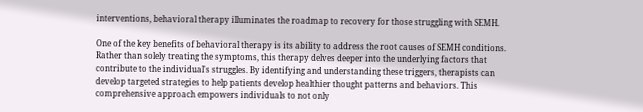interventions, behavioral therapy illuminates the roadmap to recovery for those struggling with SEMH.

One of the key benefits of behavioral therapy is its ability to address the root causes of SEMH conditions. Rather than solely treating the symptoms, this therapy delves deeper into the underlying factors that contribute to the individual's struggles. By identifying and understanding these triggers, therapists can develop targeted strategies to help patients develop healthier thought patterns and behaviors. This comprehensive approach empowers individuals to not only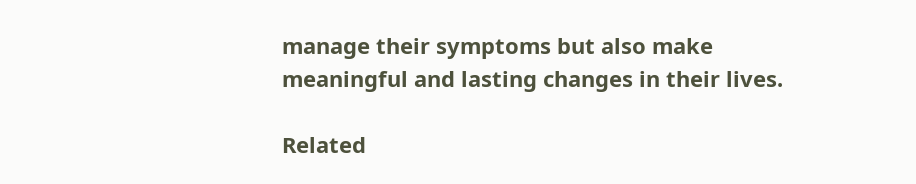manage their symptoms but also make meaningful and lasting changes in their lives.

Related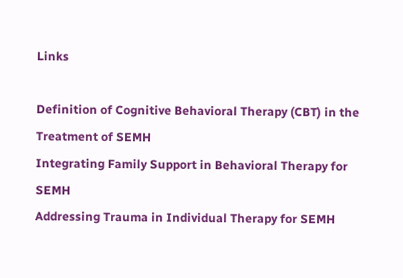Links

Definition of Cognitive Behavioral Therapy (CBT) in the Treatment of SEMH
Integrating Family Support in Behavioral Therapy for SEMH
Addressing Trauma in Individual Therapy for SEMH